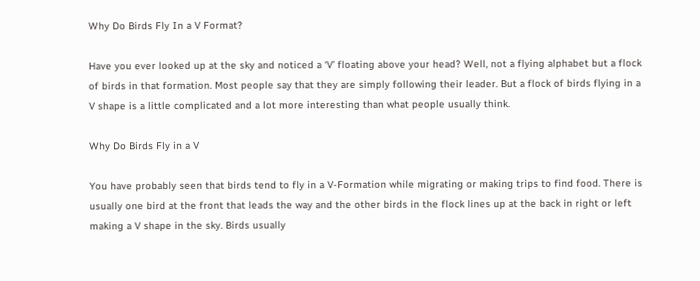Why Do Birds Fly In a V Format?

Have you ever looked up at the sky and noticed a ‘V’ floating above your head? Well, not a flying alphabet but a flock of birds in that formation. Most people say that they are simply following their leader. But a flock of birds flying in a V shape is a little complicated and a lot more interesting than what people usually think.

Why Do Birds Fly in a V

You have probably seen that birds tend to fly in a V-Formation while migrating or making trips to find food. There is usually one bird at the front that leads the way and the other birds in the flock lines up at the back in right or left making a V shape in the sky. Birds usually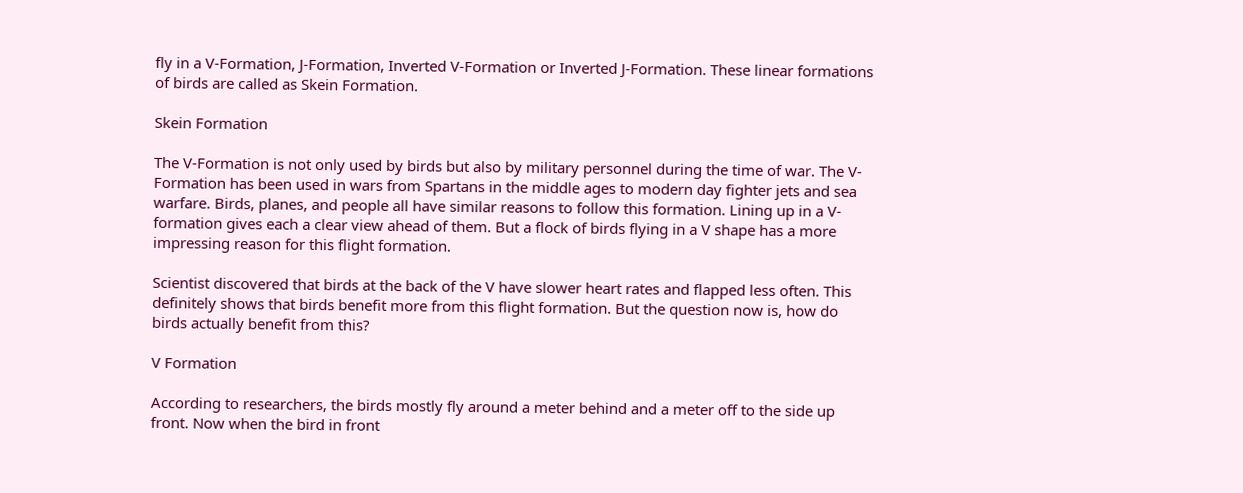fly in a V-Formation, J-Formation, Inverted V-Formation or Inverted J-Formation. These linear formations of birds are called as Skein Formation.

Skein Formation

The V-Formation is not only used by birds but also by military personnel during the time of war. The V-Formation has been used in wars from Spartans in the middle ages to modern day fighter jets and sea warfare. Birds, planes, and people all have similar reasons to follow this formation. Lining up in a V-formation gives each a clear view ahead of them. But a flock of birds flying in a V shape has a more impressing reason for this flight formation.

Scientist discovered that birds at the back of the V have slower heart rates and flapped less often. This definitely shows that birds benefit more from this flight formation. But the question now is, how do birds actually benefit from this?

V Formation

According to researchers, the birds mostly fly around a meter behind and a meter off to the side up front. Now when the bird in front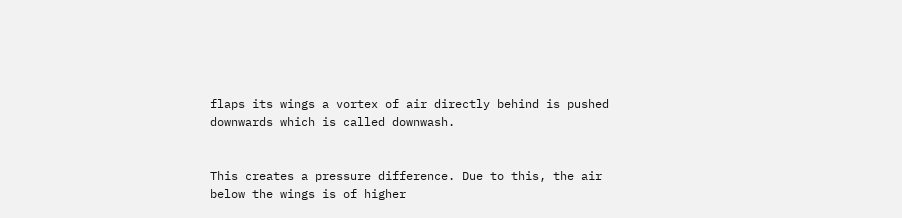flaps its wings a vortex of air directly behind is pushed downwards which is called downwash.


This creates a pressure difference. Due to this, the air below the wings is of higher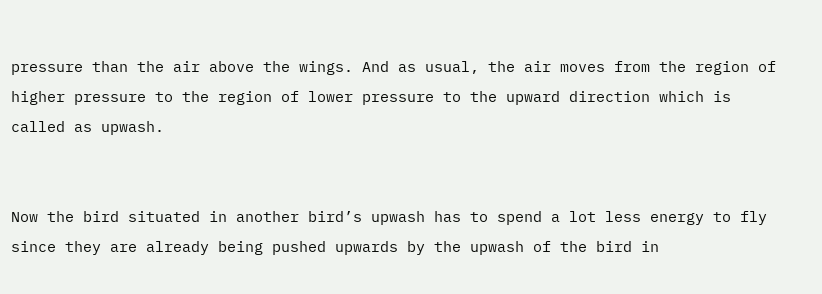pressure than the air above the wings. And as usual, the air moves from the region of higher pressure to the region of lower pressure to the upward direction which is called as upwash.


Now the bird situated in another bird’s upwash has to spend a lot less energy to fly since they are already being pushed upwards by the upwash of the bird in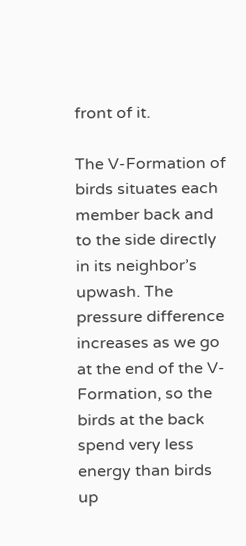front of it.

The V-Formation of birds situates each member back and to the side directly in its neighbor’s upwash. The pressure difference increases as we go at the end of the V-Formation, so the birds at the back spend very less energy than birds up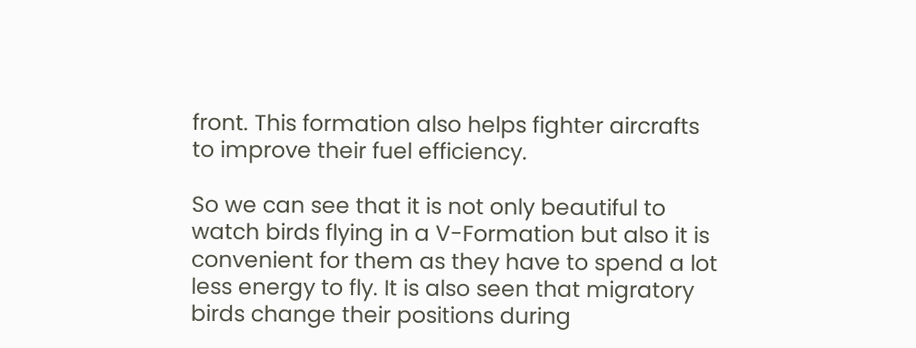front. This formation also helps fighter aircrafts to improve their fuel efficiency.

So we can see that it is not only beautiful to watch birds flying in a V-Formation but also it is convenient for them as they have to spend a lot less energy to fly. It is also seen that migratory birds change their positions during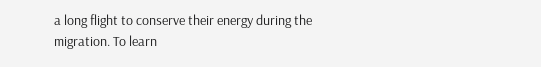a long flight to conserve their energy during the migration. To learn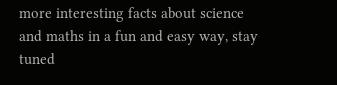more interesting facts about science and maths in a fun and easy way, stay tuned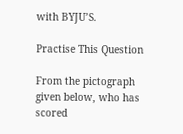with BYJU’S.

Practise This Question

From the pictograph given below, who has scored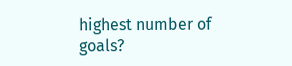highest number of goals?